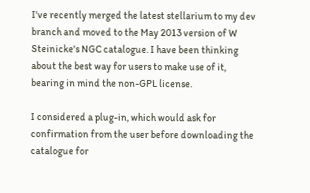I've recently merged the latest stellarium to my dev branch and moved to the May 2013 version of W Steinicke's NGC catalogue. I have been thinking about the best way for users to make use of it, bearing in mind the non-GPL license.

I considered a plug-in, which would ask for confirmation from the user before downloading the catalogue for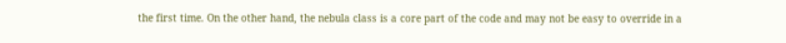the first time. On the other hand, the nebula class is a core part of the code and may not be easy to override in a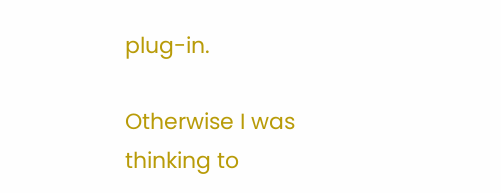plug-in.

Otherwise I was thinking to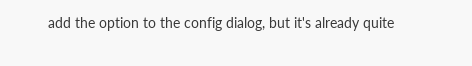add the option to the config dialog, but it's already quite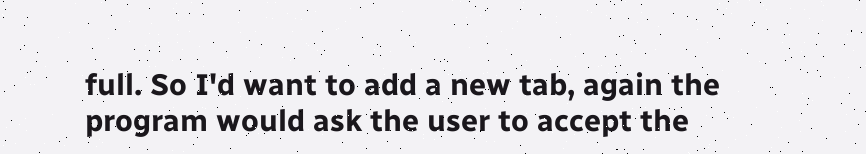full. So I'd want to add a new tab, again the program would ask the user to accept the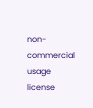non-commercial usage license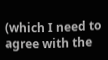(which I need to agree with the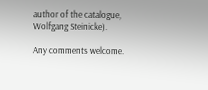author of the catalogue, Wolfgang Steinicke).

Any comments welcome.